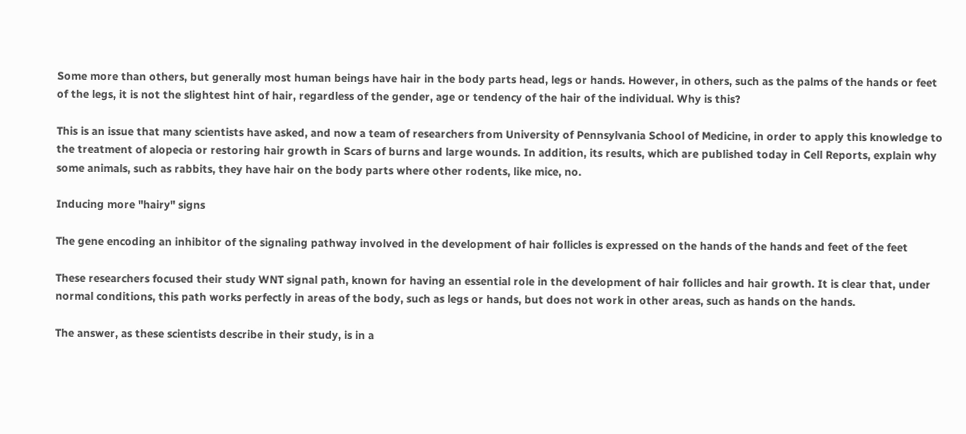Some more than others, but generally most human beings have hair in the body parts head, legs or hands. However, in others, such as the palms of the hands or feet of the legs, it is not the slightest hint of hair, regardless of the gender, age or tendency of the hair of the individual. Why is this?

This is an issue that many scientists have asked, and now a team of researchers from University of Pennsylvania School of Medicine, in order to apply this knowledge to the treatment of alopecia or restoring hair growth in Scars of burns and large wounds. In addition, its results, which are published today in Cell Reports, explain why some animals, such as rabbits, they have hair on the body parts where other rodents, like mice, no.

Inducing more "hairy" signs

The gene encoding an inhibitor of the signaling pathway involved in the development of hair follicles is expressed on the hands of the hands and feet of the feet

These researchers focused their study WNT signal path, known for having an essential role in the development of hair follicles and hair growth. It is clear that, under normal conditions, this path works perfectly in areas of the body, such as legs or hands, but does not work in other areas, such as hands on the hands.

The answer, as these scientists describe in their study, is in a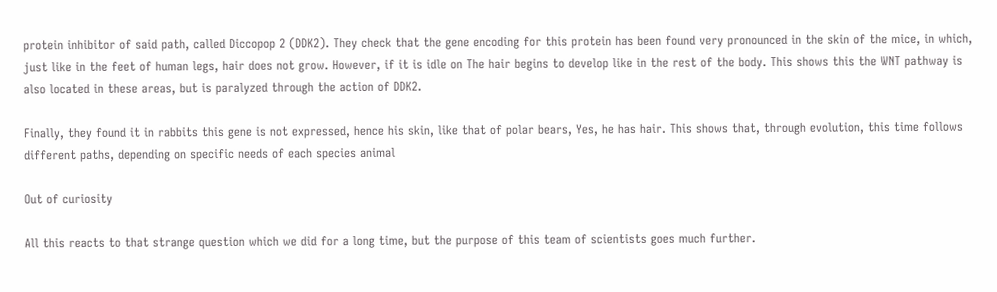protein inhibitor of said path, called Diccopop 2 (DDK2). They check that the gene encoding for this protein has been found very pronounced in the skin of the mice, in which, just like in the feet of human legs, hair does not grow. However, if it is idle on The hair begins to develop like in the rest of the body. This shows this the WNT pathway is also located in these areas, but is paralyzed through the action of DDK2.

Finally, they found it in rabbits this gene is not expressed, hence his skin, like that of polar bears, Yes, he has hair. This shows that, through evolution, this time follows different paths, depending on specific needs of each species animal

Out of curiosity

All this reacts to that strange question which we did for a long time, but the purpose of this team of scientists goes much further.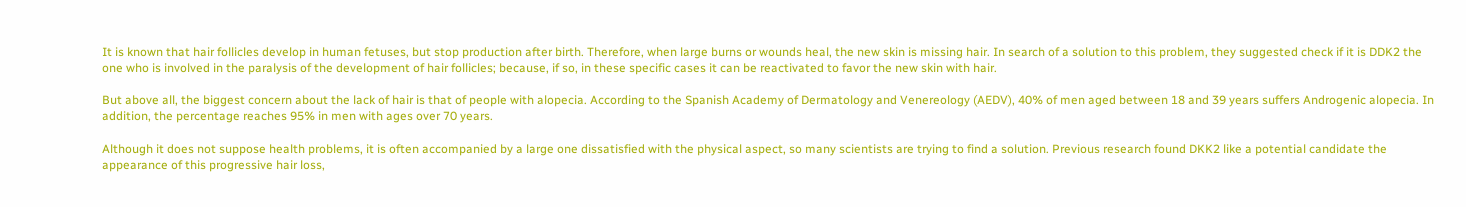It is known that hair follicles develop in human fetuses, but stop production after birth. Therefore, when large burns or wounds heal, the new skin is missing hair. In search of a solution to this problem, they suggested check if it is DDK2 the one who is involved in the paralysis of the development of hair follicles; because, if so, in these specific cases it can be reactivated to favor the new skin with hair.

But above all, the biggest concern about the lack of hair is that of people with alopecia. According to the Spanish Academy of Dermatology and Venereology (AEDV), 40% of men aged between 18 and 39 years suffers Androgenic alopecia. In addition, the percentage reaches 95% in men with ages over 70 years.

Although it does not suppose health problems, it is often accompanied by a large one dissatisfied with the physical aspect, so many scientists are trying to find a solution. Previous research found DKK2 like a potential candidate the appearance of this progressive hair loss,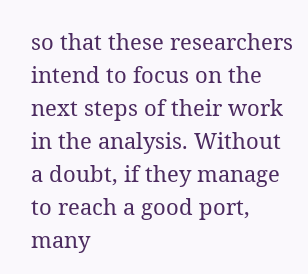so that these researchers intend to focus on the next steps of their work in the analysis. Without a doubt, if they manage to reach a good port, many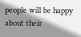people will be happy about their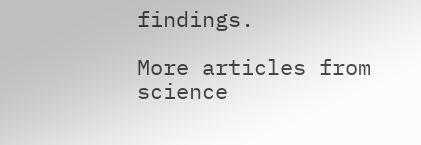findings.

More articles from science